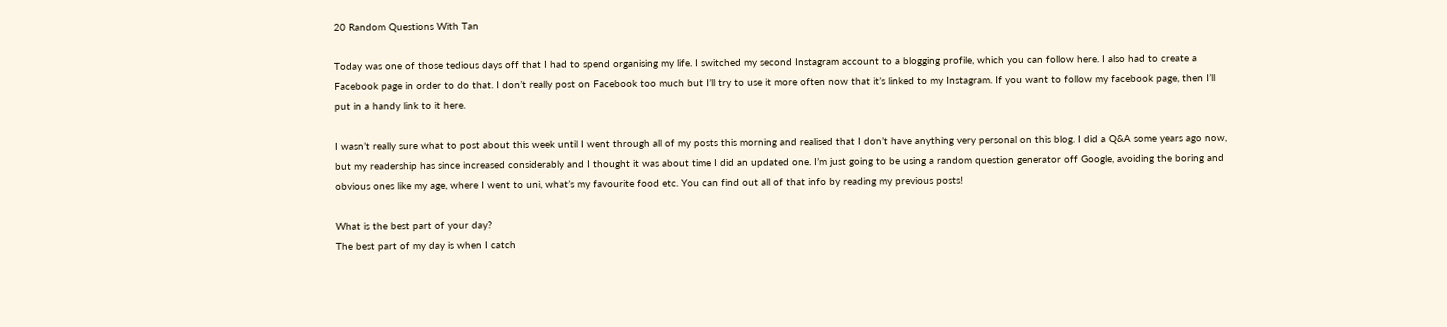20 Random Questions With Tan

Today was one of those tedious days off that I had to spend organising my life. I switched my second Instagram account to a blogging profile, which you can follow here. I also had to create a Facebook page in order to do that. I don’t really post on Facebook too much but I’ll try to use it more often now that it’s linked to my Instagram. If you want to follow my facebook page, then I’ll put in a handy link to it here.

I wasn’t really sure what to post about this week until I went through all of my posts this morning and realised that I don’t have anything very personal on this blog. I did a Q&A some years ago now, but my readership has since increased considerably and I thought it was about time I did an updated one. I’m just going to be using a random question generator off Google, avoiding the boring and obvious ones like my age, where I went to uni, what’s my favourite food etc. You can find out all of that info by reading my previous posts!

What is the best part of your day?
The best part of my day is when I catch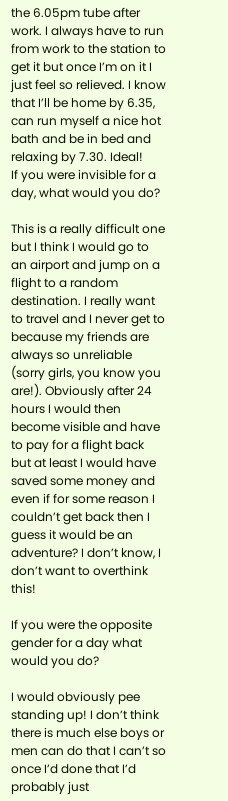the 6.05pm tube after work. I always have to run from work to the station to get it but once I’m on it I just feel so relieved. I know that I’ll be home by 6.35, can run myself a nice hot bath and be in bed and relaxing by 7.30. Ideal!
If you were invisible for a day, what would you do?

This is a really difficult one but I think I would go to an airport and jump on a flight to a random destination. I really want to travel and I never get to because my friends are always so unreliable (sorry girls, you know you are!). Obviously after 24 hours I would then become visible and have to pay for a flight back but at least I would have saved some money and even if for some reason I couldn’t get back then I guess it would be an adventure? I don’t know, I don’t want to overthink this!

If you were the opposite gender for a day what would you do?

I would obviously pee standing up! I don’t think there is much else boys or men can do that I can’t so once I’d done that I’d probably just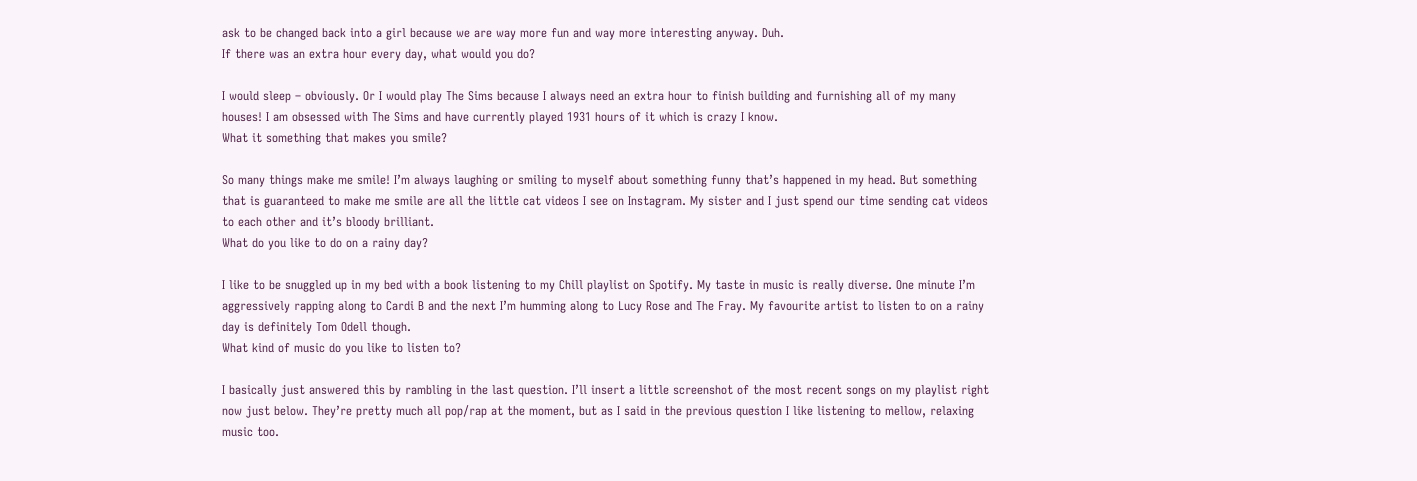ask to be changed back into a girl because we are way more fun and way more interesting anyway. Duh.
If there was an extra hour every day, what would you do?

I would sleep – obviously. Or I would play The Sims because I always need an extra hour to finish building and furnishing all of my many houses! I am obsessed with The Sims and have currently played 1931 hours of it which is crazy I know.
What it something that makes you smile?

So many things make me smile! I’m always laughing or smiling to myself about something funny that’s happened in my head. But something that is guaranteed to make me smile are all the little cat videos I see on Instagram. My sister and I just spend our time sending cat videos to each other and it’s bloody brilliant.
What do you like to do on a rainy day?

I like to be snuggled up in my bed with a book listening to my Chill playlist on Spotify. My taste in music is really diverse. One minute I’m aggressively rapping along to Cardi B and the next I’m humming along to Lucy Rose and The Fray. My favourite artist to listen to on a rainy day is definitely Tom Odell though.
What kind of music do you like to listen to?

I basically just answered this by rambling in the last question. I’ll insert a little screenshot of the most recent songs on my playlist right now just below. They’re pretty much all pop/rap at the moment, but as I said in the previous question I like listening to mellow, relaxing music too.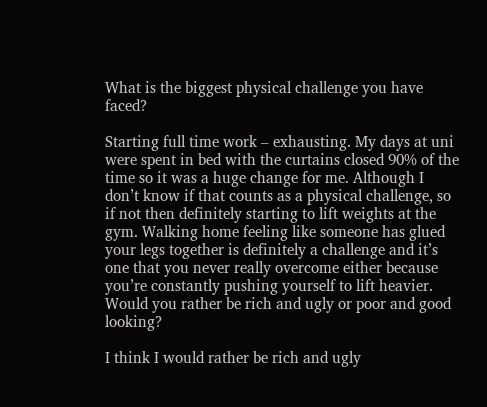What is the biggest physical challenge you have faced?

Starting full time work – exhausting. My days at uni were spent in bed with the curtains closed 90% of the time so it was a huge change for me. Although I don’t know if that counts as a physical challenge, so if not then definitely starting to lift weights at the gym. Walking home feeling like someone has glued your legs together is definitely a challenge and it’s one that you never really overcome either because you’re constantly pushing yourself to lift heavier.
Would you rather be rich and ugly or poor and good looking?

I think I would rather be rich and ugly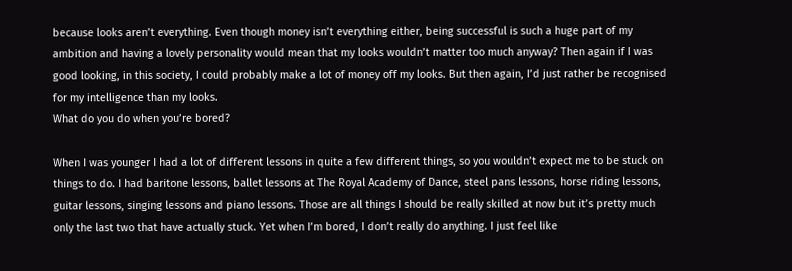because looks aren’t everything. Even though money isn’t everything either, being successful is such a huge part of my ambition and having a lovely personality would mean that my looks wouldn’t matter too much anyway? Then again if I was good looking, in this society, I could probably make a lot of money off my looks. But then again, I’d just rather be recognised for my intelligence than my looks.
What do you do when you’re bored?

When I was younger I had a lot of different lessons in quite a few different things, so you wouldn’t expect me to be stuck on things to do. I had baritone lessons, ballet lessons at The Royal Academy of Dance, steel pans lessons, horse riding lessons, guitar lessons, singing lessons and piano lessons. Those are all things I should be really skilled at now but it’s pretty much only the last two that have actually stuck. Yet when I’m bored, I don’t really do anything. I just feel like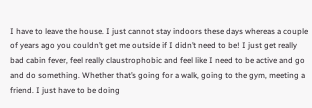I have to leave the house. I just cannot stay indoors these days whereas a couple of years ago you couldn’t get me outside if I didn’t need to be! I just get really bad cabin fever, feel really claustrophobic and feel like I need to be active and go and do something. Whether that’s going for a walk, going to the gym, meeting a friend. I just have to be doing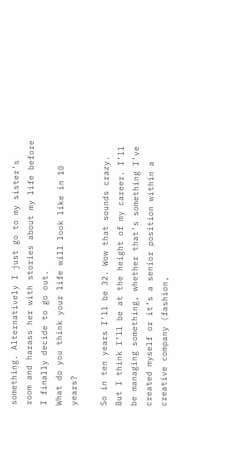something. Alternatively I just go to my sister’s room and harass her with stories about my life before I finally decide to go out.
What do you think your life will look like in 10 years?

So in ten years I’ll be 32. Wow that sounds crazy. But I think I’ll be at the height of my career. I’ll be managing something, whether that’s something I’ve created myself or it’s a senior position within a creative company (fashion,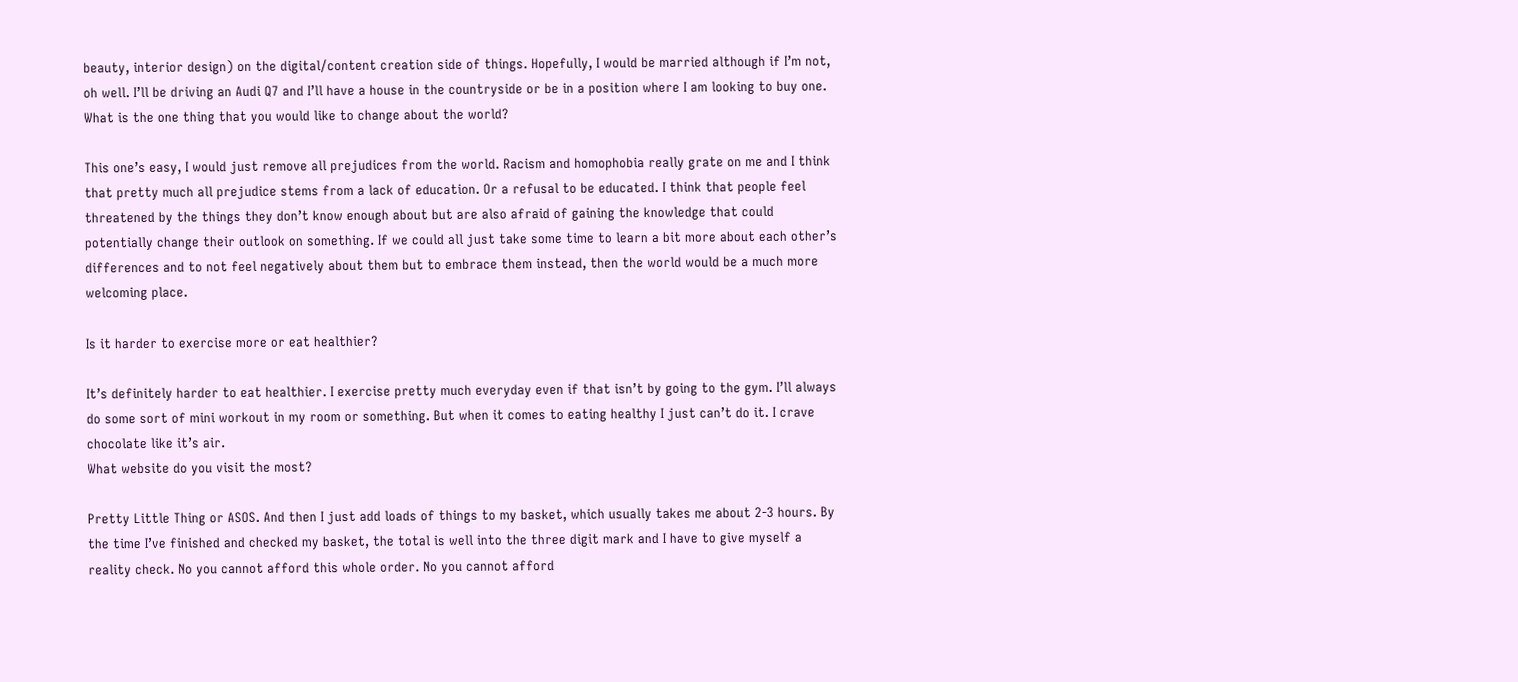beauty, interior design) on the digital/content creation side of things. Hopefully, I would be married although if I’m not, oh well. I’ll be driving an Audi Q7 and I’ll have a house in the countryside or be in a position where I am looking to buy one.
What is the one thing that you would like to change about the world?

This one’s easy, I would just remove all prejudices from the world. Racism and homophobia really grate on me and I think that pretty much all prejudice stems from a lack of education. Or a refusal to be educated. I think that people feel threatened by the things they don’t know enough about but are also afraid of gaining the knowledge that could potentially change their outlook on something. If we could all just take some time to learn a bit more about each other’s differences and to not feel negatively about them but to embrace them instead, then the world would be a much more welcoming place.

Is it harder to exercise more or eat healthier?

It’s definitely harder to eat healthier. I exercise pretty much everyday even if that isn’t by going to the gym. I’ll always do some sort of mini workout in my room or something. But when it comes to eating healthy I just can’t do it. I crave chocolate like it’s air.
What website do you visit the most?

Pretty Little Thing or ASOS. And then I just add loads of things to my basket, which usually takes me about 2-3 hours. By the time I’ve finished and checked my basket, the total is well into the three digit mark and I have to give myself a reality check. No you cannot afford this whole order. No you cannot afford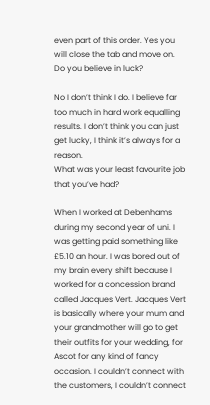even part of this order. Yes you will close the tab and move on.
Do you believe in luck?

No I don’t think I do. I believe far too much in hard work equalling results. I don’t think you can just get lucky, I think it’s always for a reason.
What was your least favourite job that you’ve had?

When I worked at Debenhams during my second year of uni. I was getting paid something like £5.10 an hour. I was bored out of my brain every shift because I worked for a concession brand called Jacques Vert. Jacques Vert is basically where your mum and your grandmother will go to get their outfits for your wedding, for Ascot for any kind of fancy occasion. I couldn’t connect with the customers, I couldn’t connect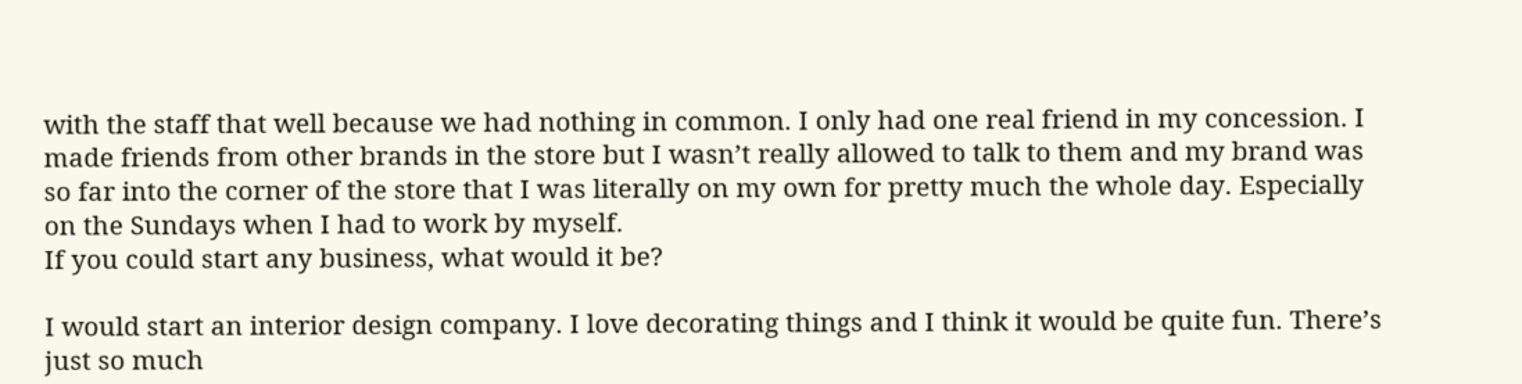with the staff that well because we had nothing in common. I only had one real friend in my concession. I made friends from other brands in the store but I wasn’t really allowed to talk to them and my brand was so far into the corner of the store that I was literally on my own for pretty much the whole day. Especially on the Sundays when I had to work by myself.
If you could start any business, what would it be?

I would start an interior design company. I love decorating things and I think it would be quite fun. There’s just so much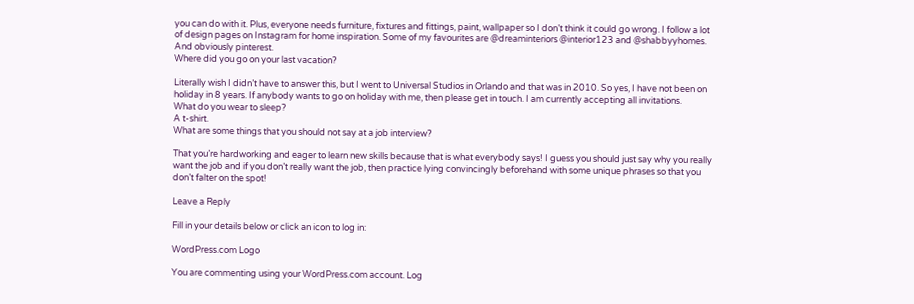you can do with it. Plus, everyone needs furniture, fixtures and fittings, paint, wallpaper so I don’t think it could go wrong. I follow a lot of design pages on Instagram for home inspiration. Some of my favourites are @dreaminteriors @interior123 and @shabbyyhomes. And obviously pinterest.
Where did you go on your last vacation?

Literally wish I didn’t have to answer this, but I went to Universal Studios in Orlando and that was in 2010. So yes, I have not been on holiday in 8 years. If anybody wants to go on holiday with me, then please get in touch. I am currently accepting all invitations.
What do you wear to sleep?
A t-shirt.
What are some things that you should not say at a job interview?

That you’re hardworking and eager to learn new skills because that is what everybody says! I guess you should just say why you really want the job and if you don’t really want the job, then practice lying convincingly beforehand with some unique phrases so that you don’t falter on the spot!

Leave a Reply

Fill in your details below or click an icon to log in:

WordPress.com Logo

You are commenting using your WordPress.com account. Log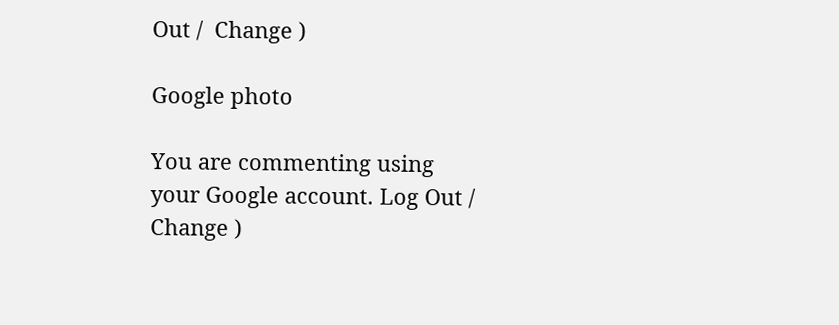Out /  Change )

Google photo

You are commenting using your Google account. Log Out /  Change )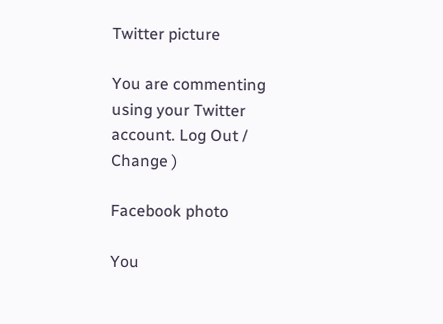Twitter picture

You are commenting using your Twitter account. Log Out /  Change )

Facebook photo

You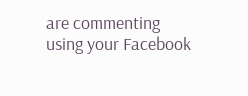are commenting using your Facebook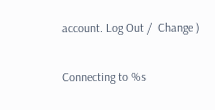account. Log Out /  Change )

Connecting to %s